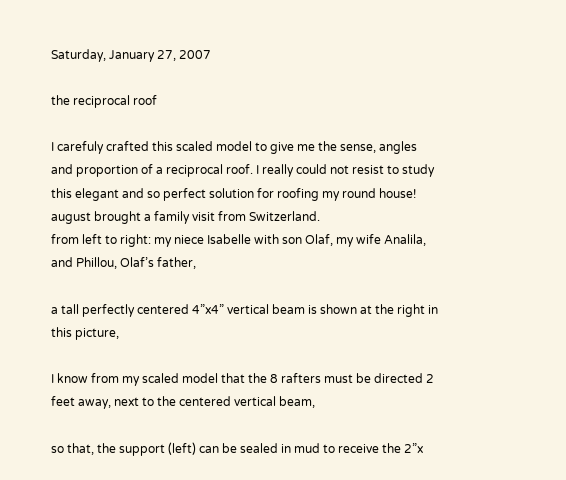Saturday, January 27, 2007

the reciprocal roof

I carefuly crafted this scaled model to give me the sense, angles and proportion of a reciprocal roof. I really could not resist to study this elegant and so perfect solution for roofing my round house! august brought a family visit from Switzerland.
from left to right: my niece Isabelle with son Olaf, my wife Analila, and Phillou, Olaf’s father,

a tall perfectly centered 4”x4” vertical beam is shown at the right in this picture,

I know from my scaled model that the 8 rafters must be directed 2 feet away, next to the centered vertical beam,

so that, the support (left) can be sealed in mud to receive the 2”x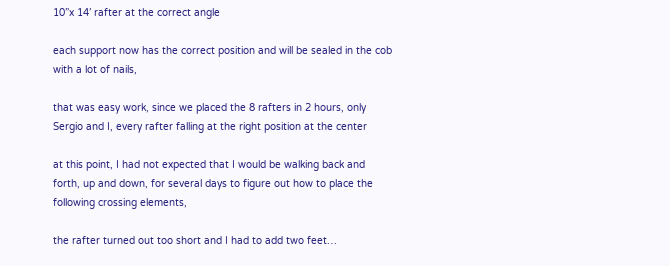10”x 14’ rafter at the correct angle

each support now has the correct position and will be sealed in the cob with a lot of nails,

that was easy work, since we placed the 8 rafters in 2 hours, only Sergio and I, every rafter falling at the right position at the center

at this point, I had not expected that I would be walking back and forth, up and down, for several days to figure out how to place the following crossing elements,

the rafter turned out too short and I had to add two feet…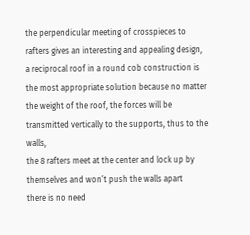the perpendicular meeting of crosspieces to rafters gives an interesting and appealing design,
a reciprocal roof in a round cob construction is the most appropriate solution because no matter the weight of the roof, the forces will be transmitted vertically to the supports, thus to the walls,
the 8 rafters meet at the center and lock up by themselves and won’t push the walls apart
there is no need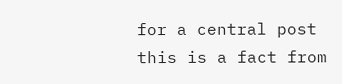for a central post
this is a fact from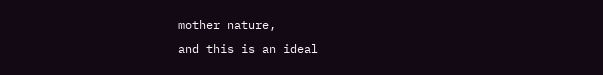mother nature,
and this is an ideal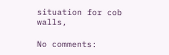situation for cob walls,

No comments: